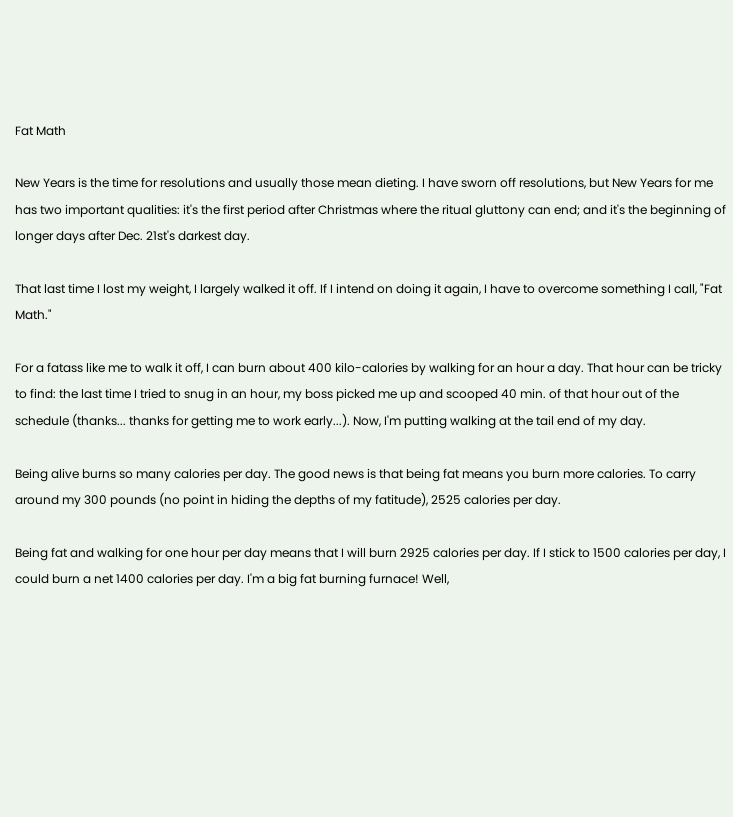Fat Math

New Years is the time for resolutions and usually those mean dieting. I have sworn off resolutions, but New Years for me has two important qualities: it's the first period after Christmas where the ritual gluttony can end; and it's the beginning of longer days after Dec. 21st's darkest day.

That last time I lost my weight, I largely walked it off. If I intend on doing it again, I have to overcome something I call, "Fat Math."

For a fatass like me to walk it off, I can burn about 400 kilo-calories by walking for an hour a day. That hour can be tricky to find: the last time I tried to snug in an hour, my boss picked me up and scooped 40 min. of that hour out of the schedule (thanks... thanks for getting me to work early...). Now, I'm putting walking at the tail end of my day.

Being alive burns so many calories per day. The good news is that being fat means you burn more calories. To carry around my 300 pounds (no point in hiding the depths of my fatitude), 2525 calories per day.

Being fat and walking for one hour per day means that I will burn 2925 calories per day. If I stick to 1500 calories per day, I could burn a net 1400 calories per day. I'm a big fat burning furnace! Well,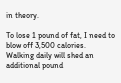in theory.

To lose 1 pound of fat, I need to blow off 3,500 calories. Walking daily will shed an additional pound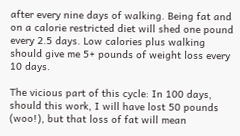after every nine days of walking. Being fat and on a calorie restricted diet will shed one pound every 2.5 days. Low calories plus walking should give me 5+ pounds of weight loss every 10 days.

The vicious part of this cycle: In 100 days, should this work, I will have lost 50 pounds (woo!), but that loss of fat will mean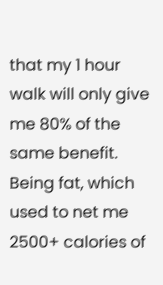that my 1 hour walk will only give me 80% of the same benefit. Being fat, which used to net me 2500+ calories of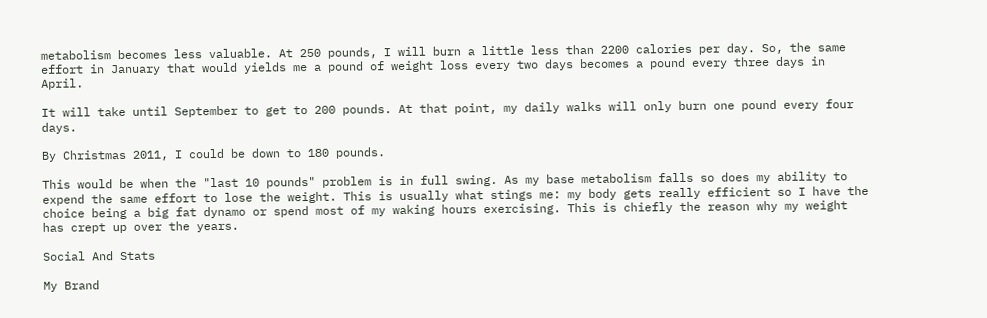metabolism becomes less valuable. At 250 pounds, I will burn a little less than 2200 calories per day. So, the same effort in January that would yields me a pound of weight loss every two days becomes a pound every three days in April.

It will take until September to get to 200 pounds. At that point, my daily walks will only burn one pound every four days.

By Christmas 2011, I could be down to 180 pounds.

This would be when the "last 10 pounds" problem is in full swing. As my base metabolism falls so does my ability to expend the same effort to lose the weight. This is usually what stings me: my body gets really efficient so I have the choice being a big fat dynamo or spend most of my waking hours exercising. This is chiefly the reason why my weight has crept up over the years.

Social And Stats

My Brand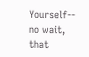Yourself-- no wait, that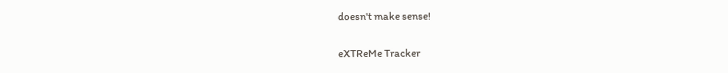doesn't make sense!

eXTReMe Tracker